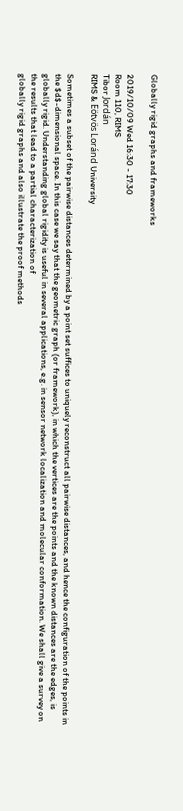Globally rigid graphs and frameworks

2019/10/09 Wed 16:30 - 17:30
Room 110, RIMS
Tibor Jordán
RIMS & Eötvös Loránd University

Sometimes a subset of the pairwise distances determined by a point set suffices to uniquely reconstruct all pairwise distances, and hence the configuration of the points in the $d$-dimensional space. In this case we say that the geometric graph (or framework), in which the vertices are the points and the known distances are the edges, is globally rigid. Understanding global rigidity is useful in several applications, e.g. in sensor network localization and molecular conformation. We shall give a survey on the results that lead to a partial characterization of
globally rigid graphs and also illustrate the proof methods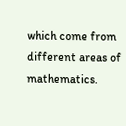which come from different areas of mathematics.